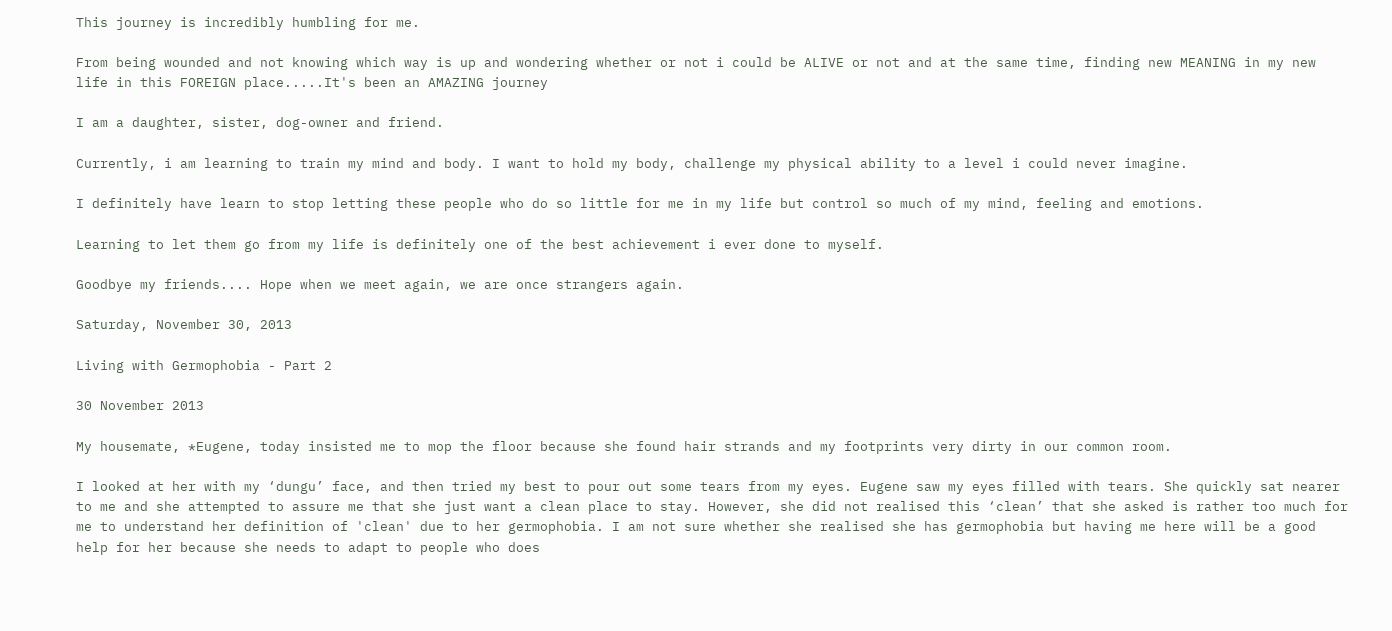This journey is incredibly humbling for me.

From being wounded and not knowing which way is up and wondering whether or not i could be ALIVE or not and at the same time, finding new MEANING in my new life in this FOREIGN place.....It's been an AMAZING journey

I am a daughter, sister, dog-owner and friend.

Currently, i am learning to train my mind and body. I want to hold my body, challenge my physical ability to a level i could never imagine.

I definitely have learn to stop letting these people who do so little for me in my life but control so much of my mind, feeling and emotions.

Learning to let them go from my life is definitely one of the best achievement i ever done to myself.

Goodbye my friends.... Hope when we meet again, we are once strangers again.

Saturday, November 30, 2013

Living with Germophobia - Part 2

30 November 2013

My housemate, *Eugene, today insisted me to mop the floor because she found hair strands and my footprints very dirty in our common room.

I looked at her with my ‘dungu’ face, and then tried my best to pour out some tears from my eyes. Eugene saw my eyes filled with tears. She quickly sat nearer to me and she attempted to assure me that she just want a clean place to stay. However, she did not realised this ‘clean’ that she asked is rather too much for me to understand her definition of 'clean' due to her germophobia. I am not sure whether she realised she has germophobia but having me here will be a good help for her because she needs to adapt to people who does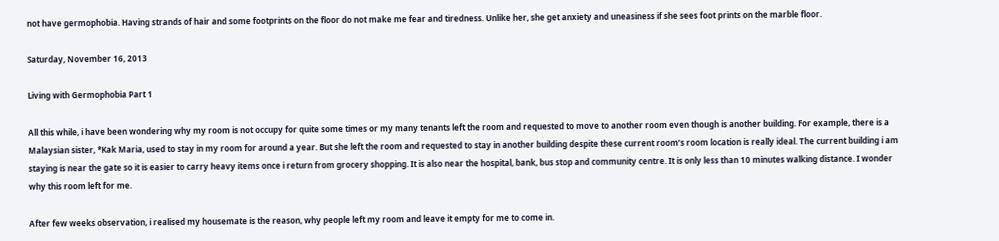not have germophobia. Having strands of hair and some footprints on the floor do not make me fear and tiredness. Unlike her, she get anxiety and uneasiness if she sees foot prints on the marble floor.

Saturday, November 16, 2013

Living with Germophobia Part 1

All this while, i have been wondering why my room is not occupy for quite some times or my many tenants left the room and requested to move to another room even though is another building. For example, there is a Malaysian sister, *Kak Maria, used to stay in my room for around a year. But she left the room and requested to stay in another building despite these current room’s room location is really ideal. The current building i am staying is near the gate so it is easier to carry heavy items once i return from grocery shopping. It is also near the hospital, bank, bus stop and community centre. It is only less than 10 minutes walking distance. I wonder why this room left for me.

After few weeks observation, i realised my housemate is the reason, why people left my room and leave it empty for me to come in.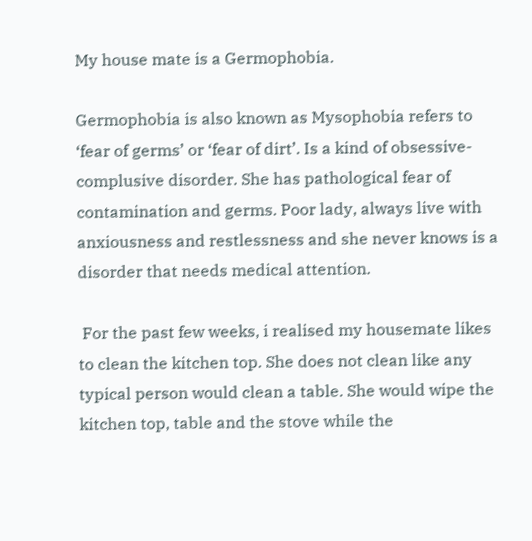My house mate is a Germophobia.

Germophobia is also known as Mysophobia refers to ‘fear of germs’ or ‘fear of dirt’. Is a kind of obsessive-complusive disorder. She has pathological fear of contamination and germs. Poor lady, always live with anxiousness and restlessness and she never knows is a disorder that needs medical attention.

 For the past few weeks, i realised my housemate likes to clean the kitchen top. She does not clean like any typical person would clean a table. She would wipe the kitchen top, table and the stove while the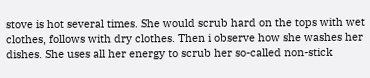stove is hot several times. She would scrub hard on the tops with wet clothes, follows with dry clothes. Then i observe how she washes her dishes. She uses all her energy to scrub her so-called non-stick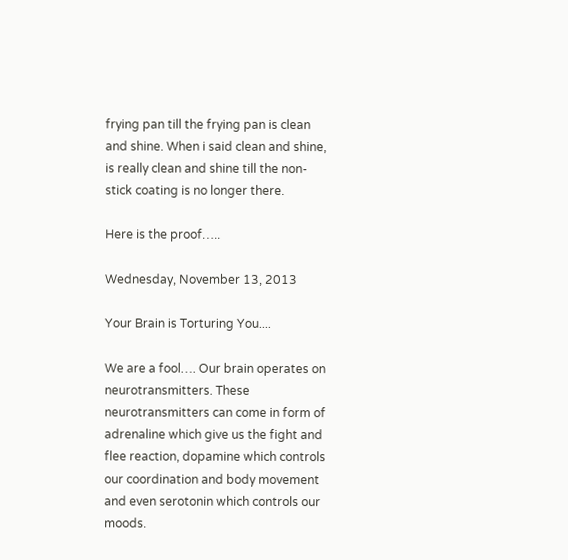frying pan till the frying pan is clean and shine. When i said clean and shine, is really clean and shine till the non-stick coating is no longer there.

Here is the proof…..

Wednesday, November 13, 2013

Your Brain is Torturing You....

We are a fool…. Our brain operates on neurotransmitters. These neurotransmitters can come in form of adrenaline which give us the fight and flee reaction, dopamine which controls our coordination and body movement and even serotonin which controls our moods.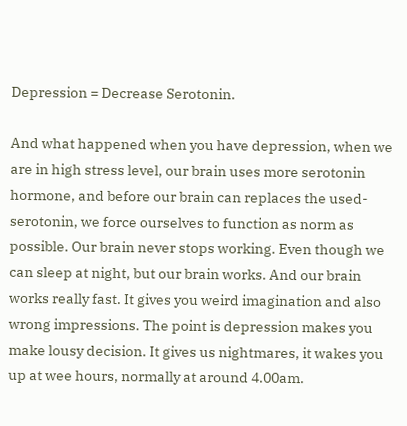Depression = Decrease Serotonin.

And what happened when you have depression, when we are in high stress level, our brain uses more serotonin hormone, and before our brain can replaces the used-serotonin, we force ourselves to function as norm as possible. Our brain never stops working. Even though we can sleep at night, but our brain works. And our brain works really fast. It gives you weird imagination and also wrong impressions. The point is depression makes you make lousy decision. It gives us nightmares, it wakes you up at wee hours, normally at around 4.00am.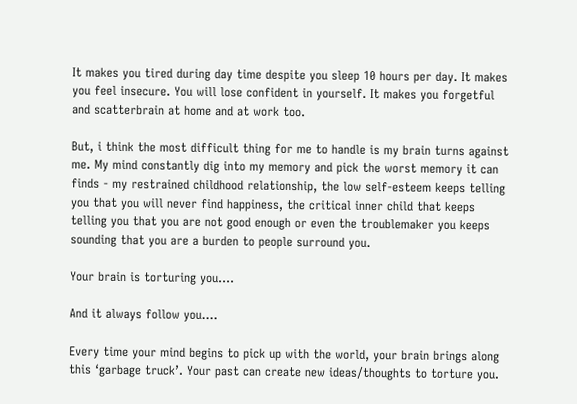It makes you tired during day time despite you sleep 10 hours per day. It makes you feel insecure. You will lose confident in yourself. It makes you forgetful and scatterbrain at home and at work too.

But, i think the most difficult thing for me to handle is my brain turns against me. My mind constantly dig into my memory and pick the worst memory it can finds - my restrained childhood relationship, the low self-esteem keeps telling you that you will never find happiness, the critical inner child that keeps telling you that you are not good enough or even the troublemaker you keeps sounding that you are a burden to people surround you.

Your brain is torturing you….

And it always follow you….

Every time your mind begins to pick up with the world, your brain brings along this ‘garbage truck’. Your past can create new ideas/thoughts to torture you.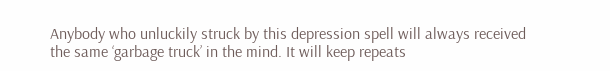Anybody who unluckily struck by this depression spell will always received the same ‘garbage truck’ in the mind. It will keep repeats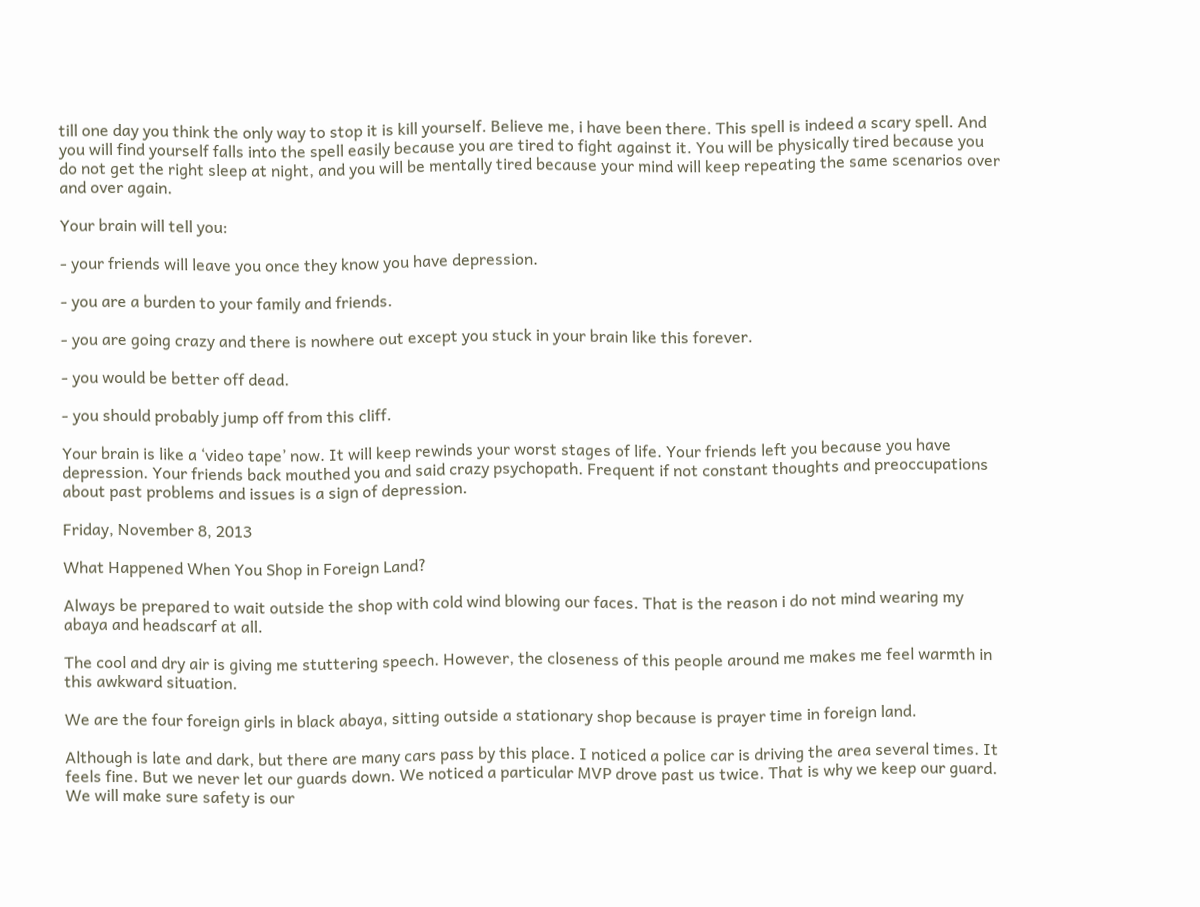till one day you think the only way to stop it is kill yourself. Believe me, i have been there. This spell is indeed a scary spell. And you will find yourself falls into the spell easily because you are tired to fight against it. You will be physically tired because you do not get the right sleep at night, and you will be mentally tired because your mind will keep repeating the same scenarios over and over again.

Your brain will tell you:

- your friends will leave you once they know you have depression.

- you are a burden to your family and friends.

- you are going crazy and there is nowhere out except you stuck in your brain like this forever.

- you would be better off dead.

- you should probably jump off from this cliff.

Your brain is like a ‘video tape’ now. It will keep rewinds your worst stages of life. Your friends left you because you have depression. Your friends back mouthed you and said crazy psychopath. Frequent if not constant thoughts and preoccupations about past problems and issues is a sign of depression.

Friday, November 8, 2013

What Happened When You Shop in Foreign Land?

Always be prepared to wait outside the shop with cold wind blowing our faces. That is the reason i do not mind wearing my abaya and headscarf at all.

The cool and dry air is giving me stuttering speech. However, the closeness of this people around me makes me feel warmth in this awkward situation.

We are the four foreign girls in black abaya, sitting outside a stationary shop because is prayer time in foreign land.

Although is late and dark, but there are many cars pass by this place. I noticed a police car is driving the area several times. It feels fine. But we never let our guards down. We noticed a particular MVP drove past us twice. That is why we keep our guard. We will make sure safety is our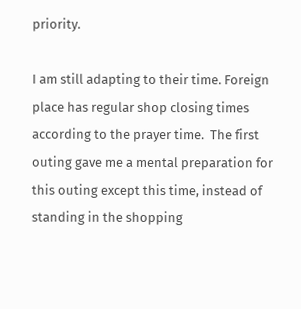priority.

I am still adapting to their time. Foreign place has regular shop closing times according to the prayer time.  The first outing gave me a mental preparation for this outing except this time, instead of standing in the shopping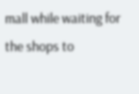mall while waiting for the shops to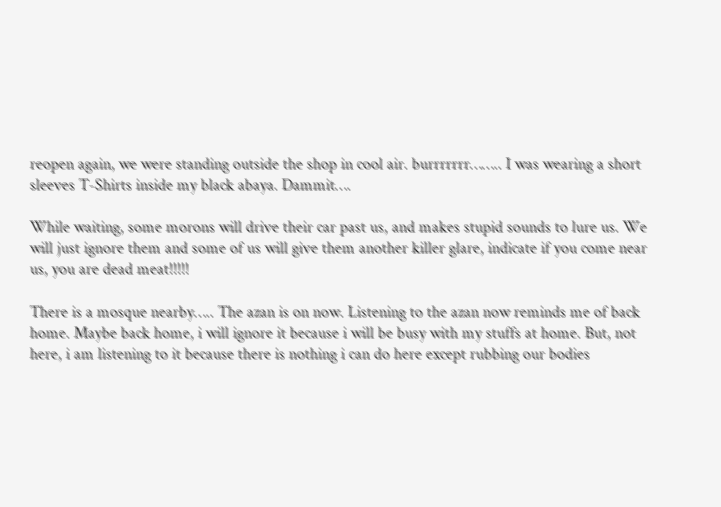reopen again, we were standing outside the shop in cool air. burrrrrrr…….. I was wearing a short sleeves T-Shirts inside my black abaya. Dammit….

While waiting, some morons will drive their car past us, and makes stupid sounds to lure us. We will just ignore them and some of us will give them another killer glare, indicate if you come near us, you are dead meat!!!!!

There is a mosque nearby….. The azan is on now. Listening to the azan now reminds me of back home. Maybe back home, i will ignore it because i will be busy with my stuffs at home. But, not here, i am listening to it because there is nothing i can do here except rubbing our bodies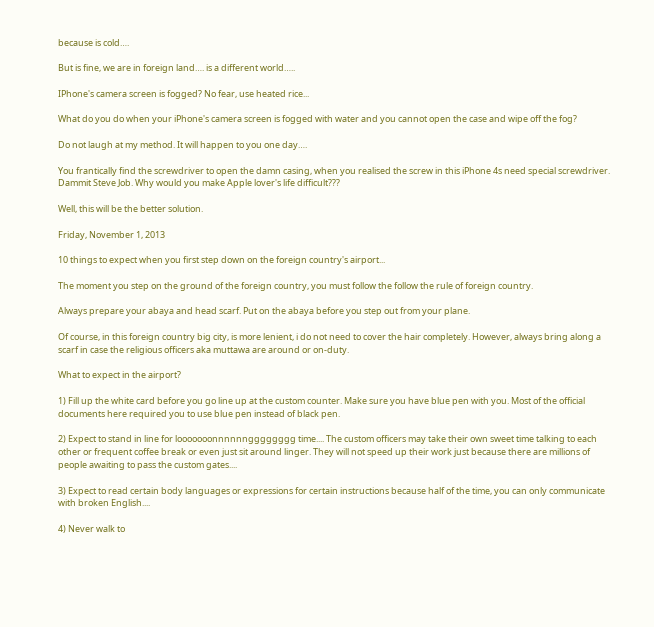because is cold….

But is fine, we are in foreign land…. is a different world…..

IPhone's camera screen is fogged? No fear, use heated rice...

What do you do when your iPhone's camera screen is fogged with water and you cannot open the case and wipe off the fog?

Do not laugh at my method. It will happen to you one day….

You frantically find the screwdriver to open the damn casing, when you realised the screw in this iPhone 4s need special screwdriver. Dammit Steve Job. Why would you make Apple lover's life difficult???

Well, this will be the better solution.

Friday, November 1, 2013

10 things to expect when you first step down on the foreign country's airport...

The moment you step on the ground of the foreign country, you must follow the follow the rule of foreign country.

Always prepare your abaya and head scarf. Put on the abaya before you step out from your plane.

Of course, in this foreign country big city, is more lenient, i do not need to cover the hair completely. However, always bring along a scarf in case the religious officers aka muttawa are around or on-duty.

What to expect in the airport?

1) Fill up the white card before you go line up at the custom counter. Make sure you have blue pen with you. Most of the official documents here required you to use blue pen instead of black pen.

2) Expect to stand in line for looooooonnnnnngggggggg time.... The custom officers may take their own sweet time talking to each other or frequent coffee break or even just sit around linger. They will not speed up their work just because there are millions of people awaiting to pass the custom gates....

3) Expect to read certain body languages or expressions for certain instructions because half of the time, you can only communicate with broken English....

4) Never walk to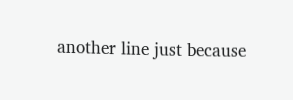another line just because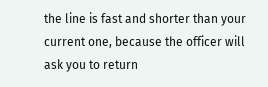the line is fast and shorter than your current one, because the officer will ask you to return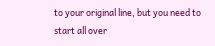to your original line, but you need to start all over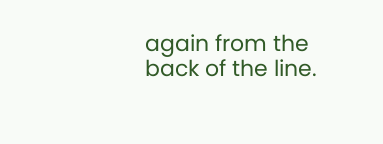again from the back of the line.